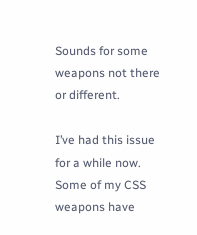Sounds for some weapons not there or different.

I’ve had this issue for a while now. Some of my CSS weapons have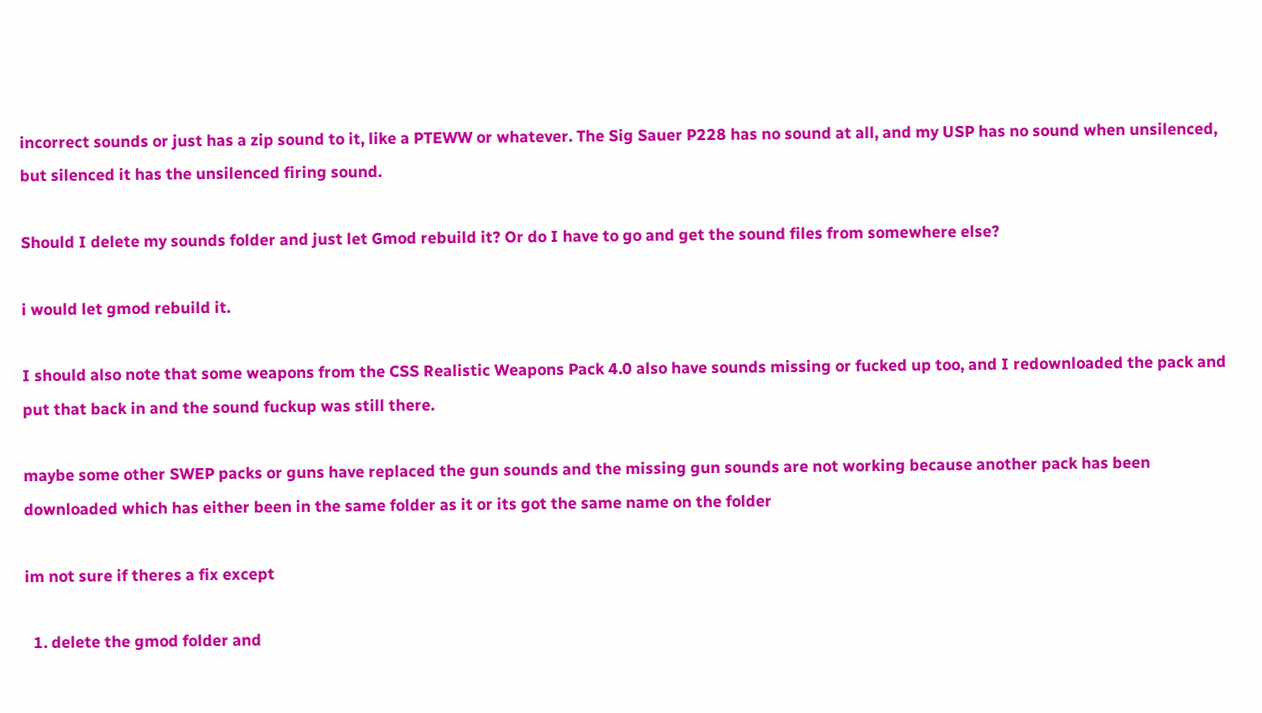incorrect sounds or just has a zip sound to it, like a PTEWW or whatever. The Sig Sauer P228 has no sound at all, and my USP has no sound when unsilenced, but silenced it has the unsilenced firing sound.

Should I delete my sounds folder and just let Gmod rebuild it? Or do I have to go and get the sound files from somewhere else?

i would let gmod rebuild it.

I should also note that some weapons from the CSS Realistic Weapons Pack 4.0 also have sounds missing or fucked up too, and I redownloaded the pack and put that back in and the sound fuckup was still there.

maybe some other SWEP packs or guns have replaced the gun sounds and the missing gun sounds are not working because another pack has been downloaded which has either been in the same folder as it or its got the same name on the folder

im not sure if theres a fix except

  1. delete the gmod folder and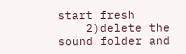start fresh
    2)delete the sound folder and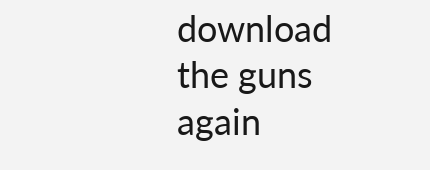download the guns again